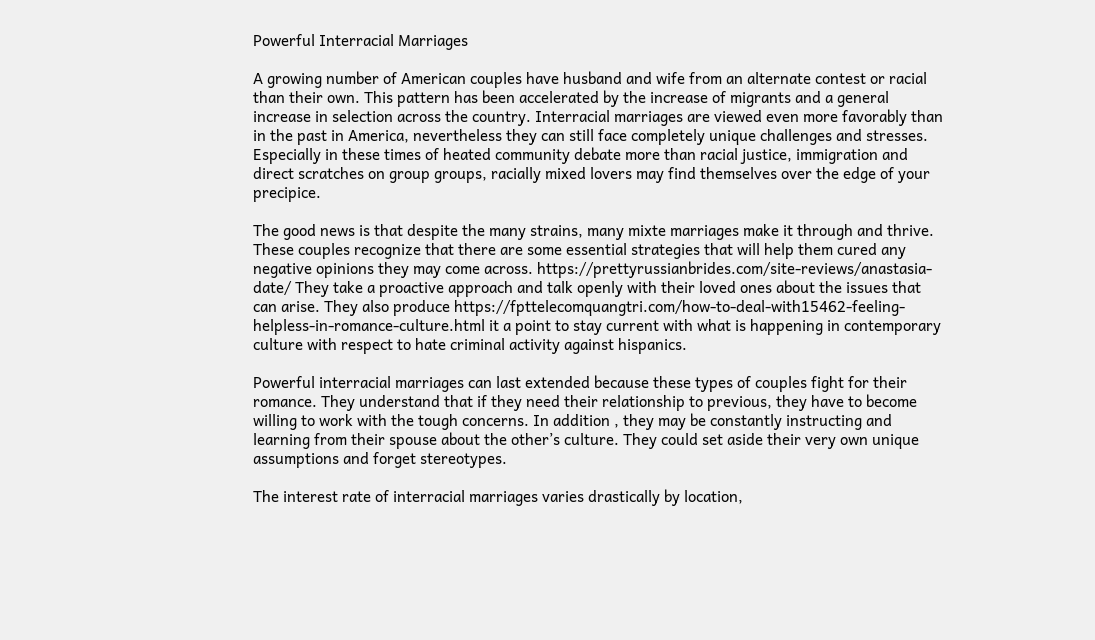Powerful Interracial Marriages

A growing number of American couples have husband and wife from an alternate contest or racial than their own. This pattern has been accelerated by the increase of migrants and a general increase in selection across the country. Interracial marriages are viewed even more favorably than in the past in America, nevertheless they can still face completely unique challenges and stresses. Especially in these times of heated community debate more than racial justice, immigration and direct scratches on group groups, racially mixed lovers may find themselves over the edge of your precipice.

The good news is that despite the many strains, many mixte marriages make it through and thrive. These couples recognize that there are some essential strategies that will help them cured any negative opinions they may come across. https://prettyrussianbrides.com/site-reviews/anastasia-date/ They take a proactive approach and talk openly with their loved ones about the issues that can arise. They also produce https://fpttelecomquangtri.com/how-to-deal-with15462-feeling-helpless-in-romance-culture.html it a point to stay current with what is happening in contemporary culture with respect to hate criminal activity against hispanics.

Powerful interracial marriages can last extended because these types of couples fight for their romance. They understand that if they need their relationship to previous, they have to become willing to work with the tough concerns. In addition , they may be constantly instructing and learning from their spouse about the other’s culture. They could set aside their very own unique assumptions and forget stereotypes.

The interest rate of interracial marriages varies drastically by location,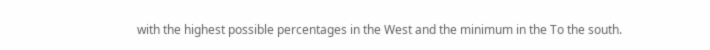with the highest possible percentages in the West and the minimum in the To the south.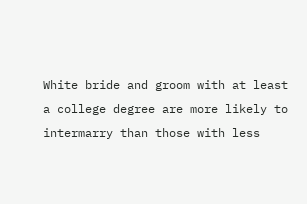White bride and groom with at least a college degree are more likely to intermarry than those with less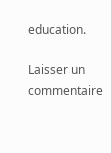education.

Laisser un commentaire